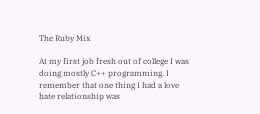The Ruby Mix

At my first job fresh out of college I was doing mostly C++ programming. I remember that one thing I had a love hate relationship was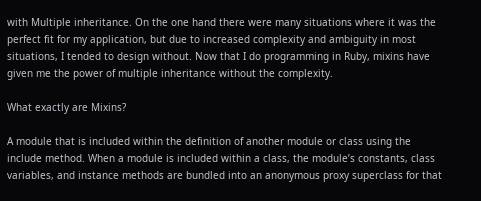with Multiple inheritance. On the one hand there were many situations where it was the perfect fit for my application, but due to increased complexity and ambiguity in most situations, I tended to design without. Now that I do programming in Ruby, mixins have given me the power of multiple inheritance without the complexity.

What exactly are Mixins?

A module that is included within the definition of another module or class using the include method. When a module is included within a class, the module’s constants, class variables, and instance methods are bundled into an anonymous proxy superclass for that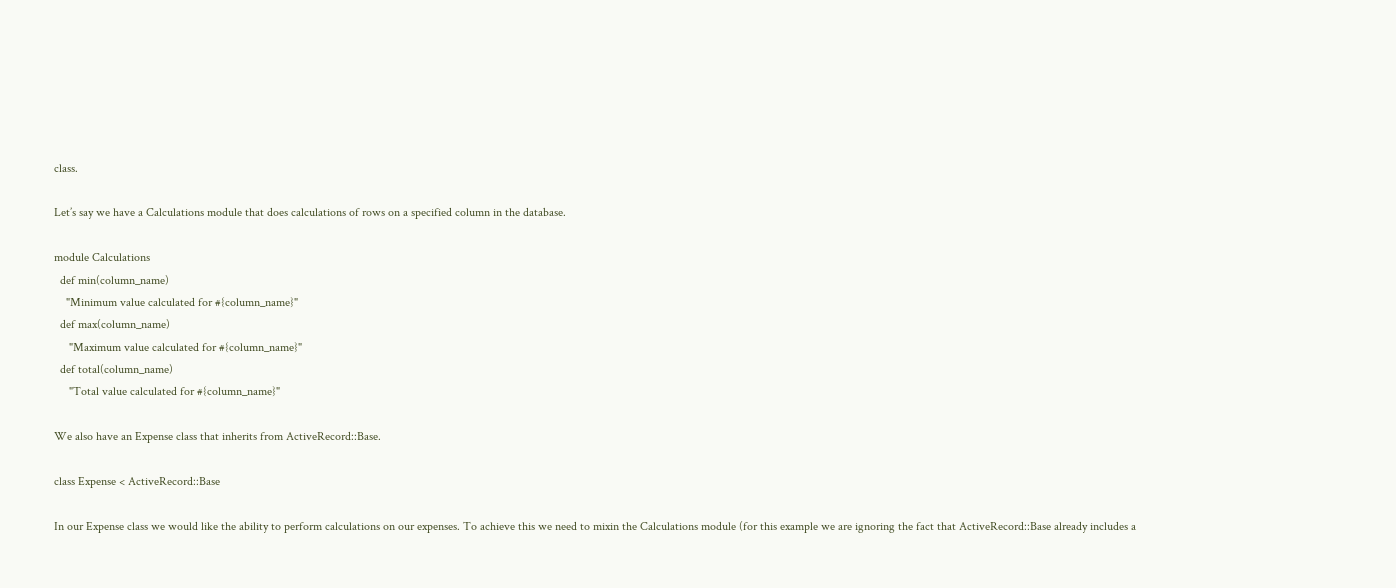class.

Let’s say we have a Calculations module that does calculations of rows on a specified column in the database.

module Calculations
  def min(column_name)
    "Minimum value calculated for #{column_name}"
  def max(column_name)
     "Maximum value calculated for #{column_name}"
  def total(column_name)
     "Total value calculated for #{column_name}"

We also have an Expense class that inherits from ActiveRecord::Base.

class Expense < ActiveRecord::Base

In our Expense class we would like the ability to perform calculations on our expenses. To achieve this we need to mixin the Calculations module (for this example we are ignoring the fact that ActiveRecord::Base already includes a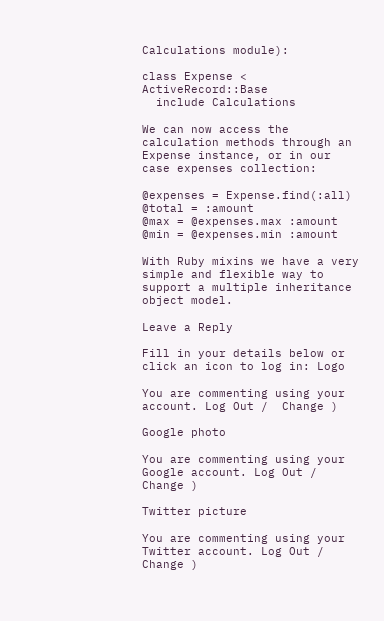Calculations module):

class Expense < ActiveRecord::Base
  include Calculations

We can now access the calculation methods through an Expense instance, or in our case expenses collection:

@expenses = Expense.find(:all)
@total = :amount
@max = @expenses.max :amount
@min = @expenses.min :amount

With Ruby mixins we have a very simple and flexible way to support a multiple inheritance object model.

Leave a Reply

Fill in your details below or click an icon to log in: Logo

You are commenting using your account. Log Out /  Change )

Google photo

You are commenting using your Google account. Log Out /  Change )

Twitter picture

You are commenting using your Twitter account. Log Out /  Change )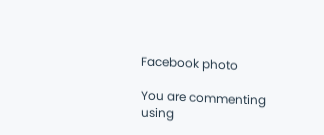Facebook photo

You are commenting using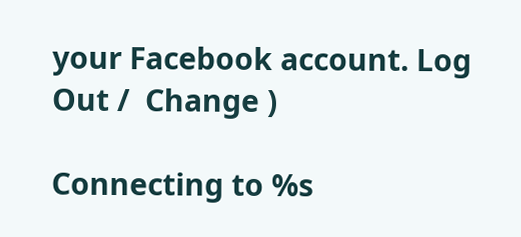your Facebook account. Log Out /  Change )

Connecting to %s